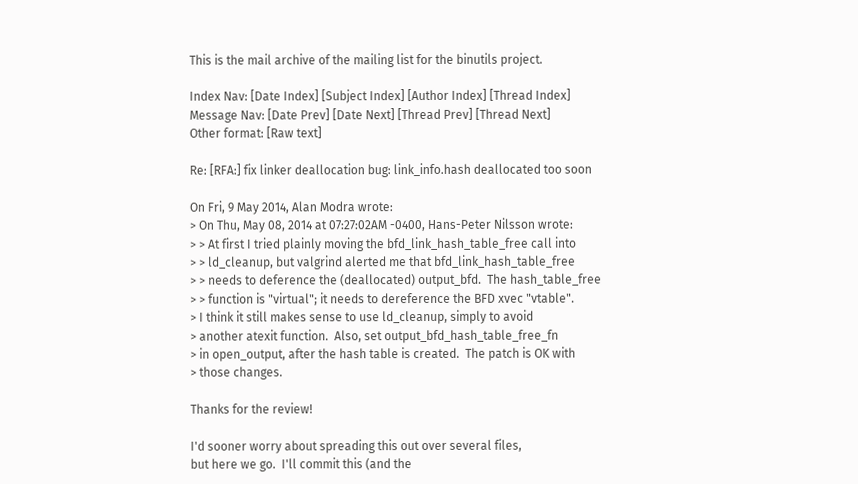This is the mail archive of the mailing list for the binutils project.

Index Nav: [Date Index] [Subject Index] [Author Index] [Thread Index]
Message Nav: [Date Prev] [Date Next] [Thread Prev] [Thread Next]
Other format: [Raw text]

Re: [RFA:] fix linker deallocation bug: link_info.hash deallocated too soon

On Fri, 9 May 2014, Alan Modra wrote:
> On Thu, May 08, 2014 at 07:27:02AM -0400, Hans-Peter Nilsson wrote:
> > At first I tried plainly moving the bfd_link_hash_table_free call into
> > ld_cleanup, but valgrind alerted me that bfd_link_hash_table_free
> > needs to deference the (deallocated) output_bfd.  The hash_table_free
> > function is "virtual"; it needs to dereference the BFD xvec "vtable".
> I think it still makes sense to use ld_cleanup, simply to avoid
> another atexit function.  Also, set output_bfd_hash_table_free_fn
> in open_output, after the hash table is created.  The patch is OK with
> those changes.

Thanks for the review!

I'd sooner worry about spreading this out over several files,
but here we go.  I'll commit this (and the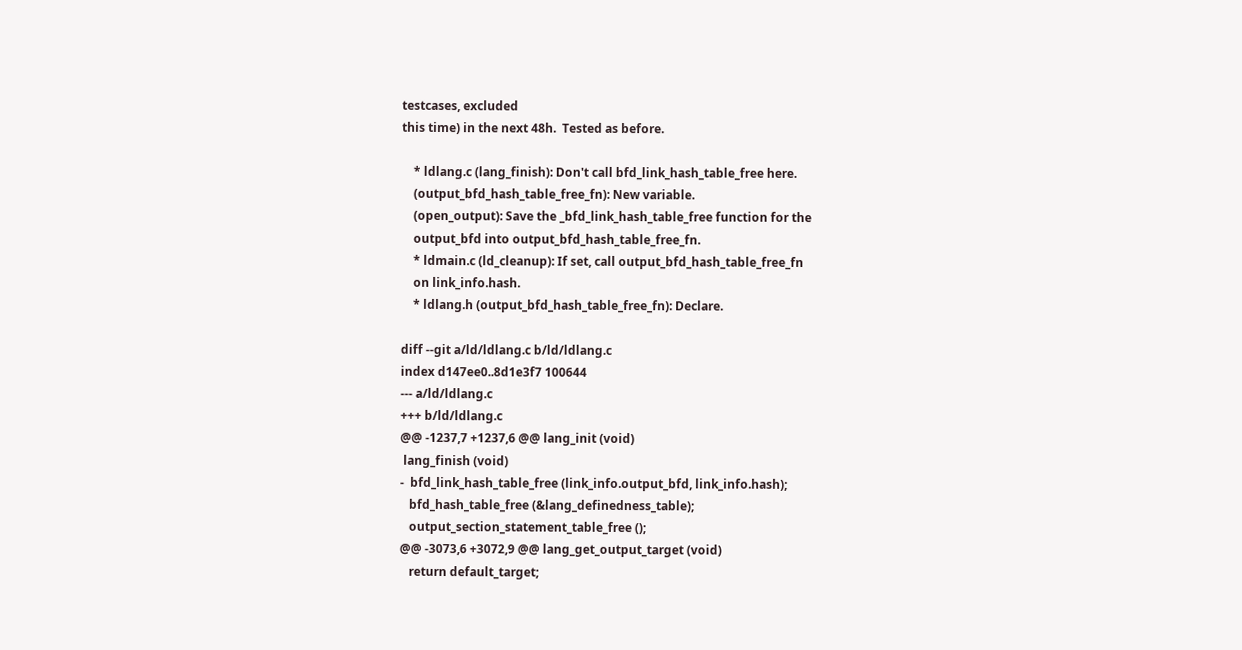testcases, excluded
this time) in the next 48h.  Tested as before.

    * ldlang.c (lang_finish): Don't call bfd_link_hash_table_free here.
    (output_bfd_hash_table_free_fn): New variable.
    (open_output): Save the _bfd_link_hash_table_free function for the
    output_bfd into output_bfd_hash_table_free_fn.
    * ldmain.c (ld_cleanup): If set, call output_bfd_hash_table_free_fn
    on link_info.hash.
    * ldlang.h (output_bfd_hash_table_free_fn): Declare.

diff --git a/ld/ldlang.c b/ld/ldlang.c
index d147ee0..8d1e3f7 100644
--- a/ld/ldlang.c
+++ b/ld/ldlang.c
@@ -1237,7 +1237,6 @@ lang_init (void)
 lang_finish (void)
-  bfd_link_hash_table_free (link_info.output_bfd, link_info.hash);
   bfd_hash_table_free (&lang_definedness_table);
   output_section_statement_table_free ();
@@ -3073,6 +3072,9 @@ lang_get_output_target (void)
   return default_target;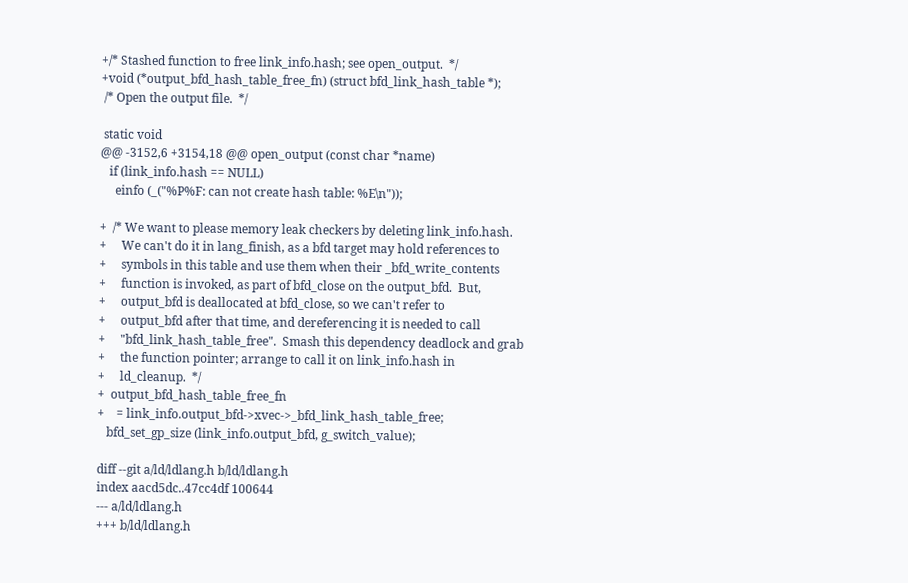+/* Stashed function to free link_info.hash; see open_output.  */
+void (*output_bfd_hash_table_free_fn) (struct bfd_link_hash_table *);
 /* Open the output file.  */

 static void
@@ -3152,6 +3154,18 @@ open_output (const char *name)
   if (link_info.hash == NULL)
     einfo (_("%P%F: can not create hash table: %E\n"));

+  /* We want to please memory leak checkers by deleting link_info.hash.
+     We can't do it in lang_finish, as a bfd target may hold references to
+     symbols in this table and use them when their _bfd_write_contents
+     function is invoked, as part of bfd_close on the output_bfd.  But,
+     output_bfd is deallocated at bfd_close, so we can't refer to
+     output_bfd after that time, and dereferencing it is needed to call
+     "bfd_link_hash_table_free".  Smash this dependency deadlock and grab
+     the function pointer; arrange to call it on link_info.hash in
+     ld_cleanup.  */
+  output_bfd_hash_table_free_fn
+    = link_info.output_bfd->xvec->_bfd_link_hash_table_free;
   bfd_set_gp_size (link_info.output_bfd, g_switch_value);

diff --git a/ld/ldlang.h b/ld/ldlang.h
index aacd5dc..47cc4df 100644
--- a/ld/ldlang.h
+++ b/ld/ldlang.h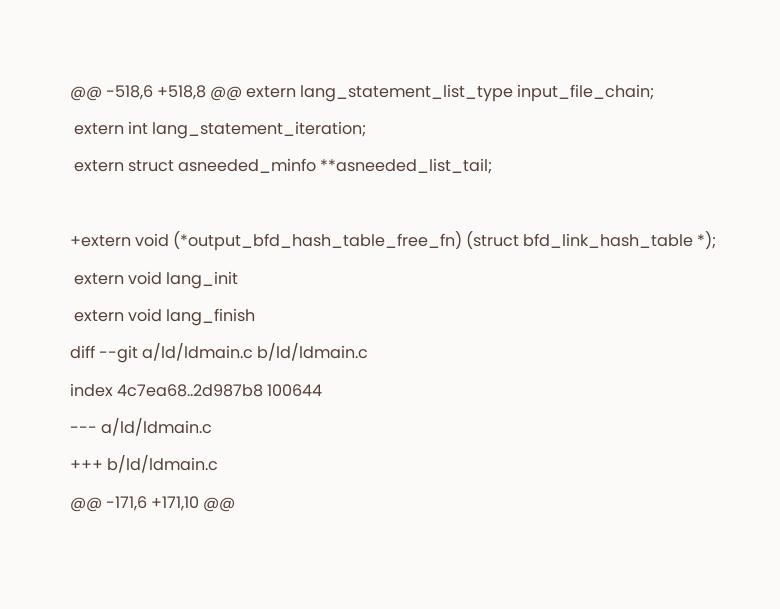@@ -518,6 +518,8 @@ extern lang_statement_list_type input_file_chain;
 extern int lang_statement_iteration;
 extern struct asneeded_minfo **asneeded_list_tail;

+extern void (*output_bfd_hash_table_free_fn) (struct bfd_link_hash_table *);
 extern void lang_init
 extern void lang_finish
diff --git a/ld/ldmain.c b/ld/ldmain.c
index 4c7ea68..2d987b8 100644
--- a/ld/ldmain.c
+++ b/ld/ldmain.c
@@ -171,6 +171,10 @@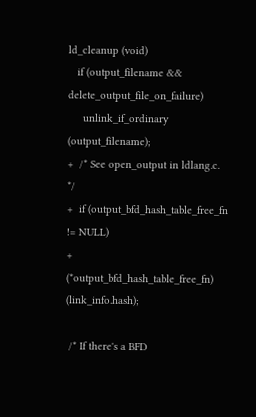ld_cleanup (void)
   if (output_filename && delete_output_file_on_failure)
     unlink_if_ordinary (output_filename);
+  /* See open_output in ldlang.c.  */
+  if (output_bfd_hash_table_free_fn != NULL)
+    (*output_bfd_hash_table_free_fn) (link_info.hash);

 /* If there's a BFD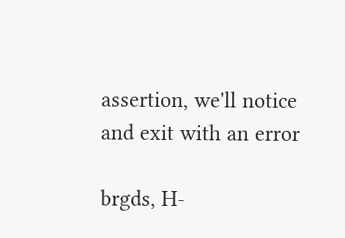assertion, we'll notice and exit with an error

brgds, H-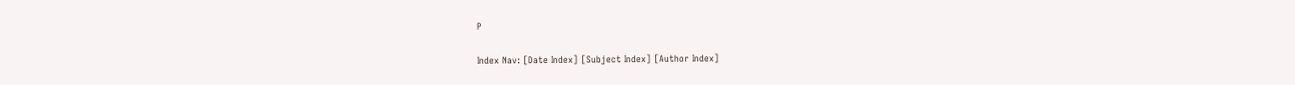P

Index Nav: [Date Index] [Subject Index] [Author Index]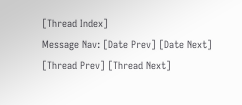[Thread Index]
Message Nav: [Date Prev] [Date Next] [Thread Prev] [Thread Next]